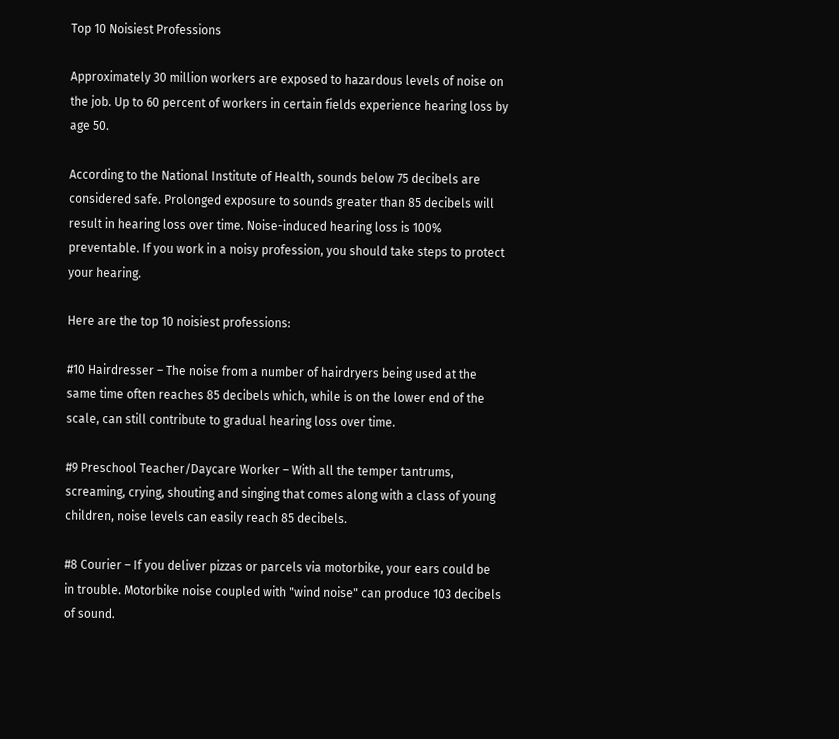Top 10 Noisiest Professions

Approximately 30 million workers are exposed to hazardous levels of noise on the job. Up to 60 percent of workers in certain fields experience hearing loss by age 50.

According to the National Institute of Health, sounds below 75 decibels are considered safe. Prolonged exposure to sounds greater than 85 decibels will result in hearing loss over time. Noise-induced hearing loss is 100% preventable. If you work in a noisy profession, you should take steps to protect your hearing.

Here are the top 10 noisiest professions:

#10 Hairdresser – The noise from a number of hairdryers being used at the same time often reaches 85 decibels which, while is on the lower end of the scale, can still contribute to gradual hearing loss over time.

#9 Preschool Teacher/Daycare Worker – With all the temper tantrums, screaming, crying, shouting and singing that comes along with a class of young children, noise levels can easily reach 85 decibels.

#8 Courier – If you deliver pizzas or parcels via motorbike, your ears could be in trouble. Motorbike noise coupled with "wind noise" can produce 103 decibels of sound.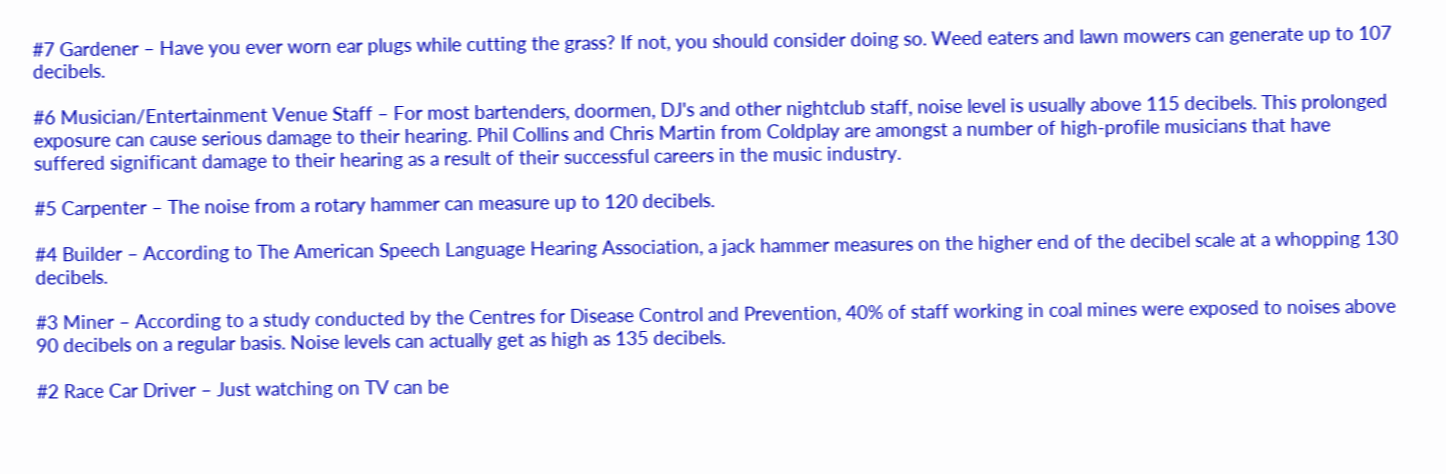#7 Gardener – Have you ever worn ear plugs while cutting the grass? If not, you should consider doing so. Weed eaters and lawn mowers can generate up to 107 decibels.

#6 Musician/Entertainment Venue Staff – For most bartenders, doormen, DJ's and other nightclub staff, noise level is usually above 115 decibels. This prolonged exposure can cause serious damage to their hearing. Phil Collins and Chris Martin from Coldplay are amongst a number of high-profile musicians that have suffered significant damage to their hearing as a result of their successful careers in the music industry.

#5 Carpenter – The noise from a rotary hammer can measure up to 120 decibels.

#4 Builder – According to The American Speech Language Hearing Association, a jack hammer measures on the higher end of the decibel scale at a whopping 130 decibels.

#3 Miner – According to a study conducted by the Centres for Disease Control and Prevention, 40% of staff working in coal mines were exposed to noises above 90 decibels on a regular basis. Noise levels can actually get as high as 135 decibels.

#2 Race Car Driver – Just watching on TV can be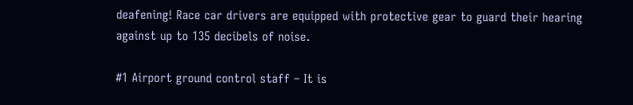deafening! Race car drivers are equipped with protective gear to guard their hearing against up to 135 decibels of noise.

#1 Airport ground control staff – It is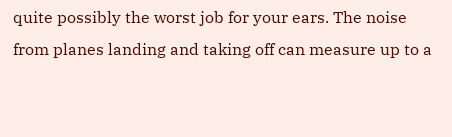quite possibly the worst job for your ears. The noise from planes landing and taking off can measure up to a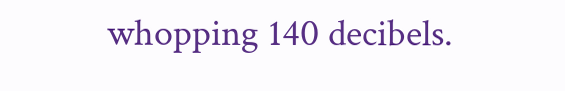whopping 140 decibels.